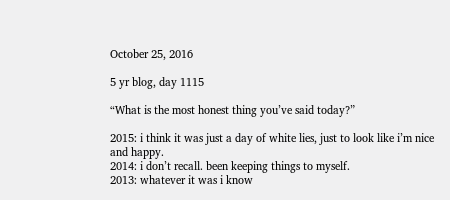October 25, 2016

5 yr blog, day 1115

“What is the most honest thing you’ve said today?”

2015: i think it was just a day of white lies, just to look like i’m nice and happy.
2014: i don’t recall. been keeping things to myself.
2013: whatever it was i know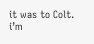it was to Colt. i’m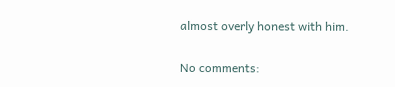almost overly honest with him.

No comments: